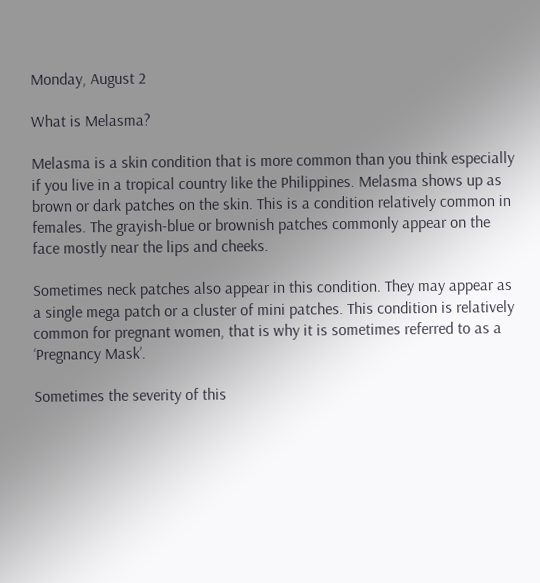Monday, August 2

What is Melasma?

Melasma is a skin condition that is more common than you think especially if you live in a tropical country like the Philippines. Melasma shows up as brown or dark patches on the skin. This is a condition relatively common in females. The grayish-blue or brownish patches commonly appear on the face mostly near the lips and cheeks.

Sometimes neck patches also appear in this condition. They may appear as a single mega patch or a cluster of mini patches. This condition is relatively common for pregnant women, that is why it is sometimes referred to as a ‘Pregnancy Mask’.

Sometimes the severity of this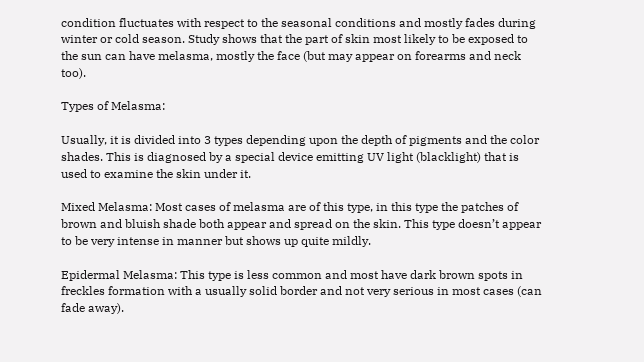condition fluctuates with respect to the seasonal conditions and mostly fades during winter or cold season. Study shows that the part of skin most likely to be exposed to the sun can have melasma, mostly the face (but may appear on forearms and neck too).

Types of Melasma:

Usually, it is divided into 3 types depending upon the depth of pigments and the color shades. This is diagnosed by a special device emitting UV light (blacklight) that is used to examine the skin under it.

Mixed Melasma: Most cases of melasma are of this type, in this type the patches of brown and bluish shade both appear and spread on the skin. This type doesn’t appear to be very intense in manner but shows up quite mildly.

Epidermal Melasma: This type is less common and most have dark brown spots in freckles formation with a usually solid border and not very serious in most cases (can fade away).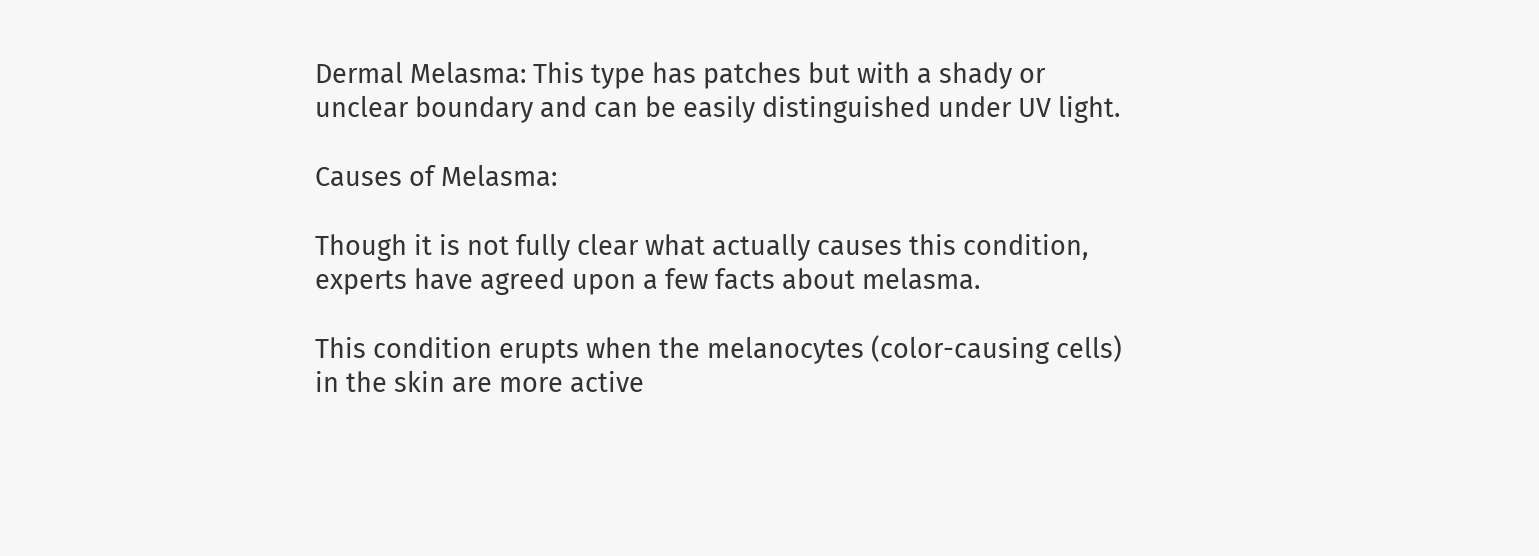Dermal Melasma: This type has patches but with a shady or unclear boundary and can be easily distinguished under UV light.

Causes of Melasma:

Though it is not fully clear what actually causes this condition, experts have agreed upon a few facts about melasma.

This condition erupts when the melanocytes (color-causing cells) in the skin are more active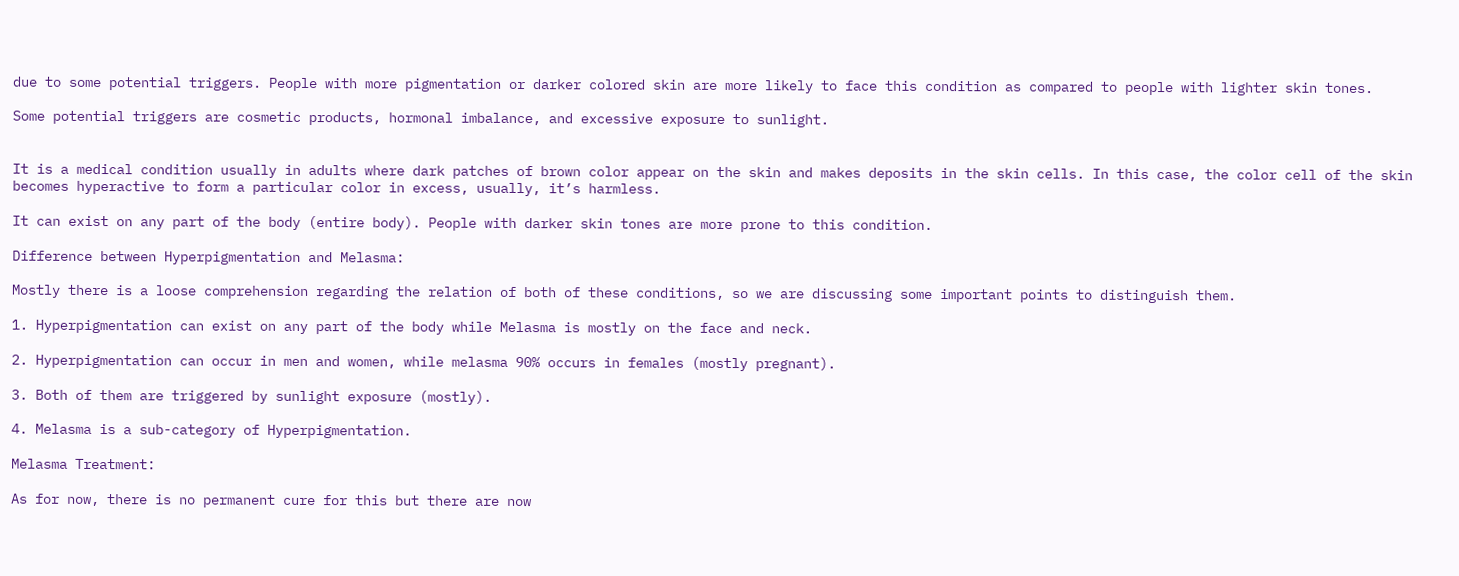due to some potential triggers. People with more pigmentation or darker colored skin are more likely to face this condition as compared to people with lighter skin tones.

Some potential triggers are cosmetic products, hormonal imbalance, and excessive exposure to sunlight.


It is a medical condition usually in adults where dark patches of brown color appear on the skin and makes deposits in the skin cells. In this case, the color cell of the skin becomes hyperactive to form a particular color in excess, usually, it’s harmless.

It can exist on any part of the body (entire body). People with darker skin tones are more prone to this condition.

Difference between Hyperpigmentation and Melasma:

Mostly there is a loose comprehension regarding the relation of both of these conditions, so we are discussing some important points to distinguish them.

1. Hyperpigmentation can exist on any part of the body while Melasma is mostly on the face and neck.

2. Hyperpigmentation can occur in men and women, while melasma 90% occurs in females (mostly pregnant).

3. Both of them are triggered by sunlight exposure (mostly).

4. Melasma is a sub-category of Hyperpigmentation.

Melasma Treatment:

As for now, there is no permanent cure for this but there are now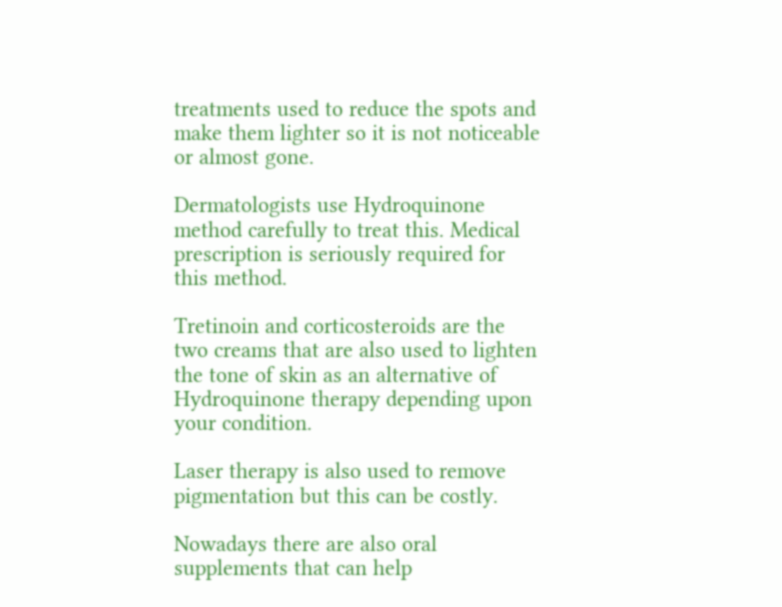treatments used to reduce the spots and make them lighter so it is not noticeable or almost gone.

Dermatologists use Hydroquinone method carefully to treat this. Medical prescription is seriously required for this method.

Tretinoin and corticosteroids are the two creams that are also used to lighten the tone of skin as an alternative of Hydroquinone therapy depending upon your condition.

Laser therapy is also used to remove pigmentation but this can be costly.

Nowadays there are also oral supplements that can help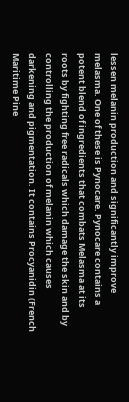lessen melanin production and significantly improve melasma. One of these is Pynocare. Pynocare contains a potent blend of ingredients that combats Melasma at its roots by fighting free radicals which damage the skin and by controlling the production of melanin which causes darkening and pigmentation. It contains Procyanidin (French Maritime Pine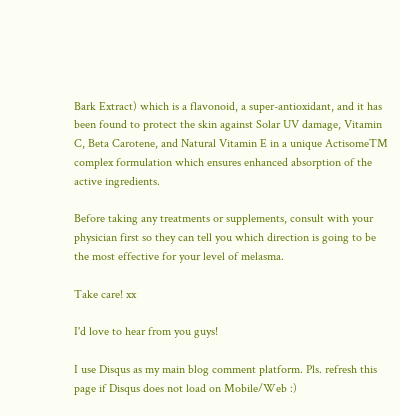Bark Extract) which is a flavonoid, a super-antioxidant, and it has been found to protect the skin against Solar UV damage, Vitamin C, Beta Carotene, and Natural Vitamin E in a unique ActisomeTM complex formulation which ensures enhanced absorption of the active ingredients.

Before taking any treatments or supplements, consult with your physician first so they can tell you which direction is going to be the most effective for your level of melasma.

Take care! xx

I'd love to hear from you guys!

I use Disqus as my main blog comment platform. Pls. refresh this page if Disqus does not load on Mobile/Web :)